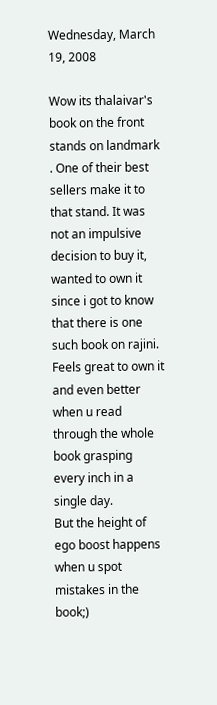Wednesday, March 19, 2008

Wow its thalaivar's book on the front stands on landmark . One of their best sellers make it to that stand. It was not an impulsive decision to buy it, wanted to own it since i got to know that there is one such book on rajini.
Feels great to own it and even better when u read through the whole book grasping every inch in a single day.
But the height of ego boost happens when u spot mistakes in the book;)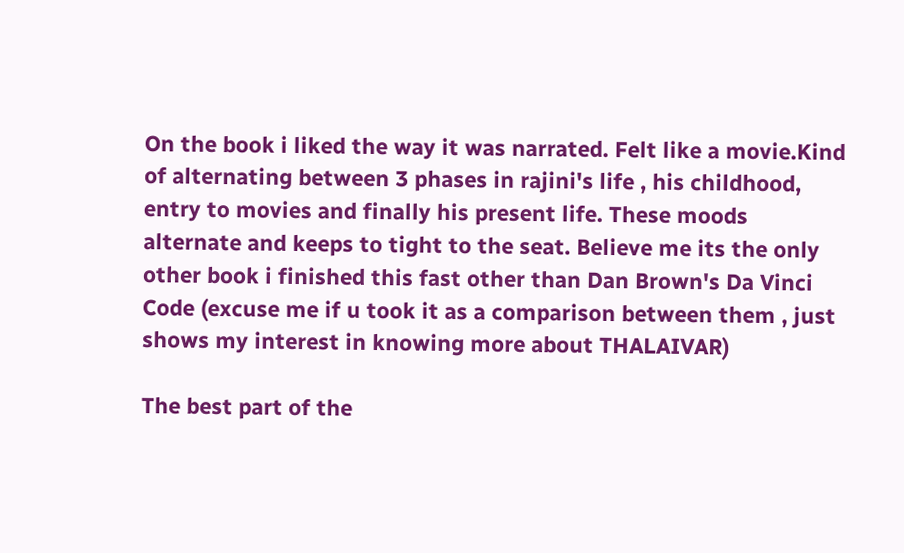On the book i liked the way it was narrated. Felt like a movie.Kind of alternating between 3 phases in rajini's life , his childhood, entry to movies and finally his present life. These moods alternate and keeps to tight to the seat. Believe me its the only other book i finished this fast other than Dan Brown's Da Vinci Code (excuse me if u took it as a comparison between them , just shows my interest in knowing more about THALAIVAR)

The best part of the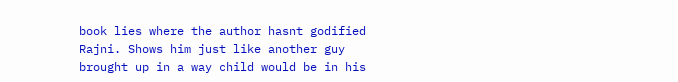book lies where the author hasnt godified Rajni. Shows him just like another guy brought up in a way child would be in his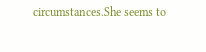circumstances.She seems to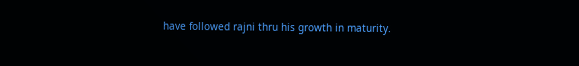have followed rajni thru his growth in maturity.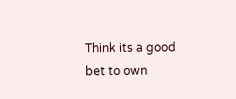Think its a good bet to own